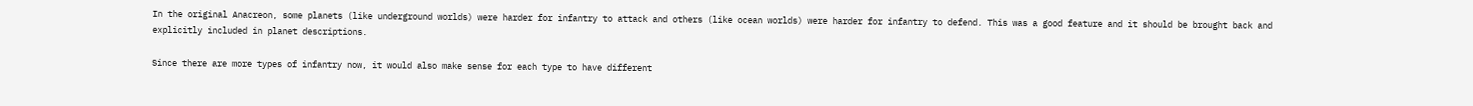In the original Anacreon, some planets (like underground worlds) were harder for infantry to attack and others (like ocean worlds) were harder for infantry to defend. This was a good feature and it should be brought back and explicitly included in planet descriptions.

Since there are more types of infantry now, it would also make sense for each type to have different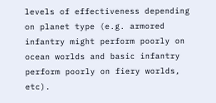levels of effectiveness depending on planet type (e.g. armored infantry might perform poorly on ocean worlds and basic infantry perform poorly on fiery worlds, etc).